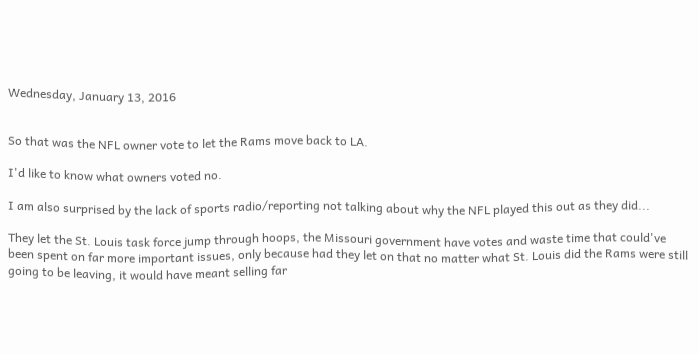Wednesday, January 13, 2016


So that was the NFL owner vote to let the Rams move back to LA.

I'd like to know what owners voted no.

I am also surprised by the lack of sports radio/reporting not talking about why the NFL played this out as they did...

They let the St. Louis task force jump through hoops, the Missouri government have votes and waste time that could've been spent on far more important issues, only because had they let on that no matter what St. Louis did the Rams were still going to be leaving, it would have meant selling far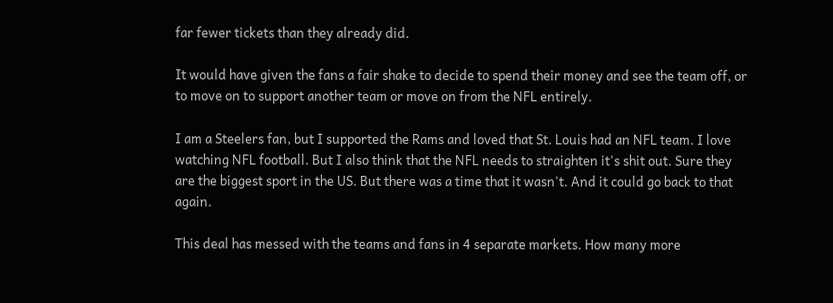far fewer tickets than they already did.

It would have given the fans a fair shake to decide to spend their money and see the team off, or to move on to support another team or move on from the NFL entirely.

I am a Steelers fan, but I supported the Rams and loved that St. Louis had an NFL team. I love watching NFL football. But I also think that the NFL needs to straighten it's shit out. Sure they are the biggest sport in the US. But there was a time that it wasn't. And it could go back to that again.

This deal has messed with the teams and fans in 4 separate markets. How many more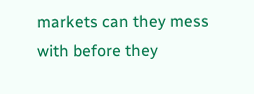markets can they mess with before they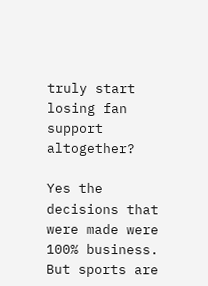truly start losing fan support altogether?

Yes the decisions that were made were 100% business. But sports are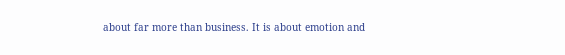about far more than business. It is about emotion and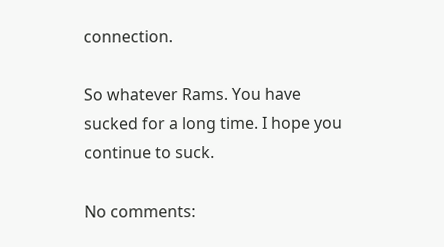connection.

So whatever Rams. You have sucked for a long time. I hope you continue to suck.

No comments: